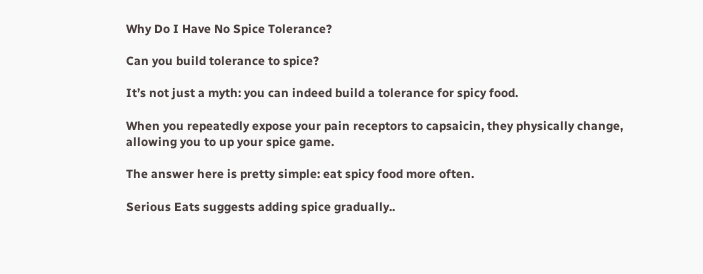Why Do I Have No Spice Tolerance?

Can you build tolerance to spice?

It’s not just a myth: you can indeed build a tolerance for spicy food.

When you repeatedly expose your pain receptors to capsaicin, they physically change, allowing you to up your spice game.

The answer here is pretty simple: eat spicy food more often.

Serious Eats suggests adding spice gradually..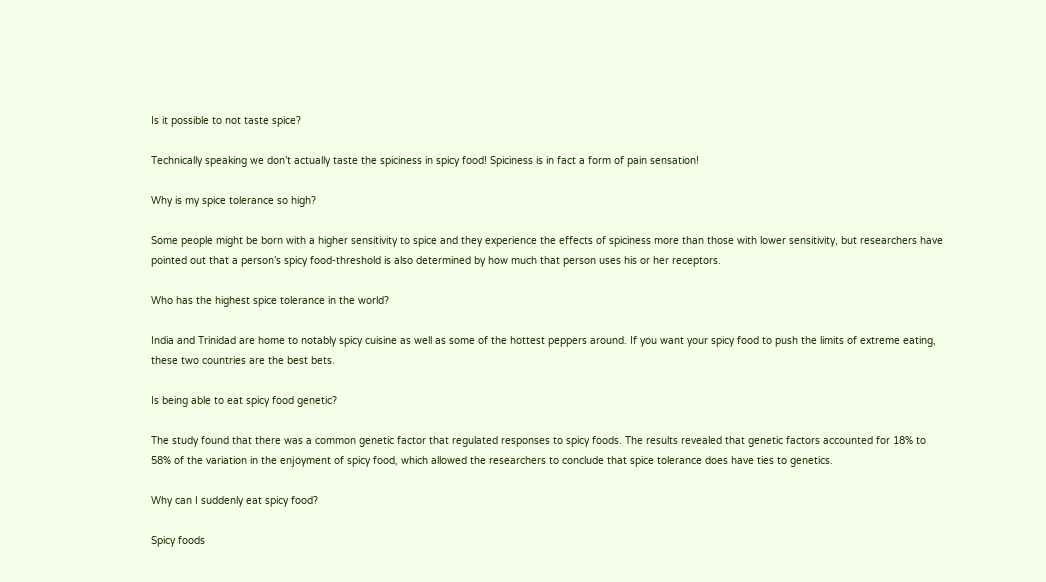Is it possible to not taste spice?

Technically speaking we don’t actually taste the spiciness in spicy food! Spiciness is in fact a form of pain sensation!

Why is my spice tolerance so high?

Some people might be born with a higher sensitivity to spice and they experience the effects of spiciness more than those with lower sensitivity, but researchers have pointed out that a person’s spicy food-threshold is also determined by how much that person uses his or her receptors.

Who has the highest spice tolerance in the world?

India and Trinidad are home to notably spicy cuisine as well as some of the hottest peppers around. If you want your spicy food to push the limits of extreme eating, these two countries are the best bets.

Is being able to eat spicy food genetic?

The study found that there was a common genetic factor that regulated responses to spicy foods. The results revealed that genetic factors accounted for 18% to 58% of the variation in the enjoyment of spicy food, which allowed the researchers to conclude that spice tolerance does have ties to genetics.

Why can I suddenly eat spicy food?

Spicy foods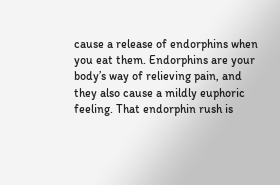cause a release of endorphins when you eat them. Endorphins are your body’s way of relieving pain, and they also cause a mildly euphoric feeling. That endorphin rush is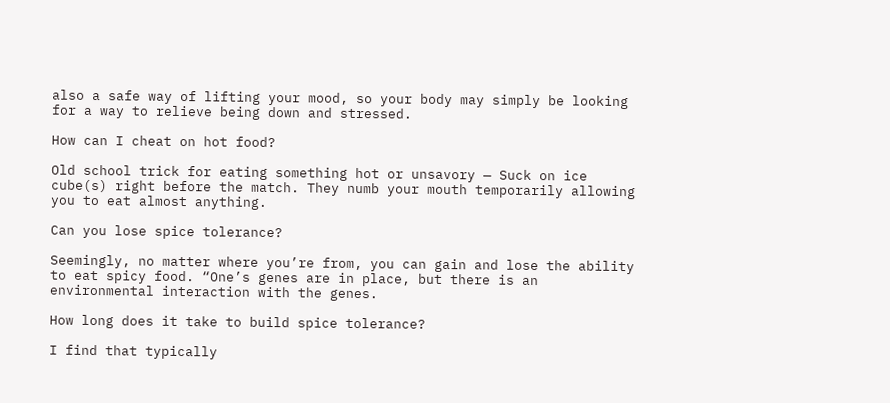also a safe way of lifting your mood, so your body may simply be looking for a way to relieve being down and stressed.

How can I cheat on hot food?

Old school trick for eating something hot or unsavory — Suck on ice cube(s) right before the match. They numb your mouth temporarily allowing you to eat almost anything.

Can you lose spice tolerance?

Seemingly, no matter where you’re from, you can gain and lose the ability to eat spicy food. “One’s genes are in place, but there is an environmental interaction with the genes.

How long does it take to build spice tolerance?

I find that typically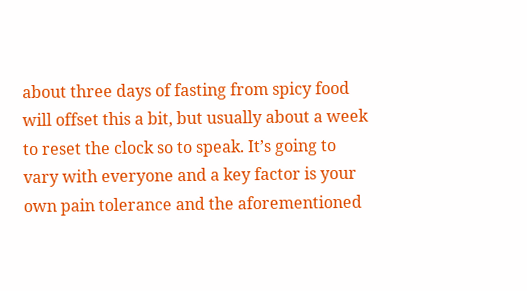about three days of fasting from spicy food will offset this a bit, but usually about a week to reset the clock so to speak. It’s going to vary with everyone and a key factor is your own pain tolerance and the aforementioned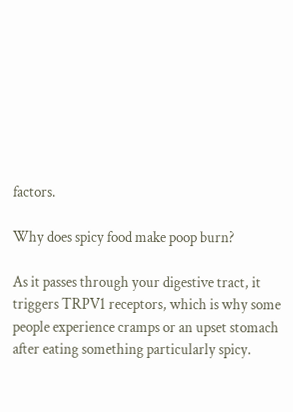factors.

Why does spicy food make poop burn?

As it passes through your digestive tract, it triggers TRPV1 receptors, which is why some people experience cramps or an upset stomach after eating something particularly spicy.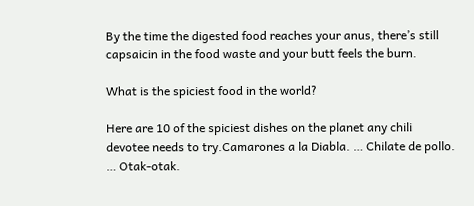By the time the digested food reaches your anus, there’s still capsaicin in the food waste and your butt feels the burn.

What is the spiciest food in the world?

Here are 10 of the spiciest dishes on the planet any chili devotee needs to try.Camarones a la Diabla. … Chilate de pollo. … Otak-otak.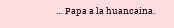… Papa a la huancaina.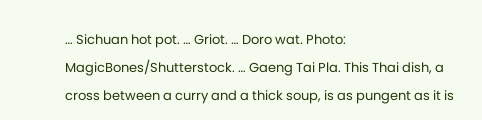… Sichuan hot pot. … Griot. … Doro wat. Photo: MagicBones/Shutterstock. … Gaeng Tai Pla. This Thai dish, a cross between a curry and a thick soup, is as pungent as it is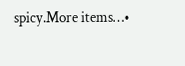spicy.More items…•